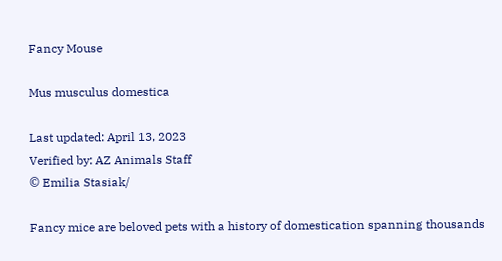Fancy Mouse

Mus musculus domestica

Last updated: April 13, 2023
Verified by: AZ Animals Staff
© Emilia Stasiak/

Fancy mice are beloved pets with a history of domestication spanning thousands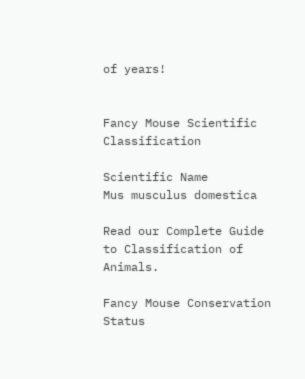of years!


Fancy Mouse Scientific Classification

Scientific Name
Mus musculus domestica

Read our Complete Guide to Classification of Animals.

Fancy Mouse Conservation Status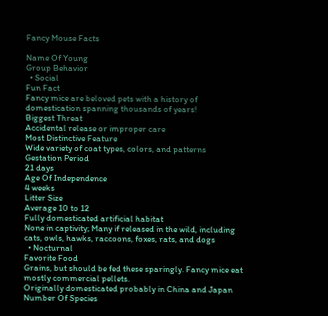Fancy Mouse Facts

Name Of Young
Group Behavior
  • Social
Fun Fact
Fancy mice are beloved pets with a history of domestication spanning thousands of years!
Biggest Threat
Accidental release or improper care
Most Distinctive Feature
Wide variety of coat types, colors, and patterns
Gestation Period
21 days
Age Of Independence
4 weeks
Litter Size
Average 10 to 12
Fully domesticated artificial habitat
None in captivity; Many if released in the wild, including cats, owls, hawks, raccoons, foxes, rats, and dogs
  • Nocturnal
Favorite Food
Grains, but should be fed these sparingly. Fancy mice eat mostly commercial pellets.
Originally domesticated probably in China and Japan
Number Of Species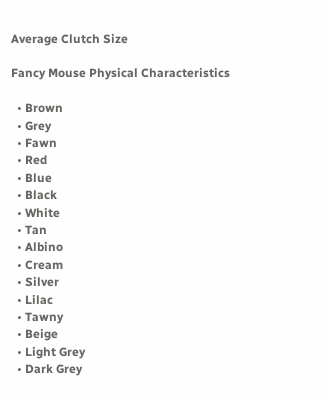Average Clutch Size

Fancy Mouse Physical Characteristics

  • Brown
  • Grey
  • Fawn
  • Red
  • Blue
  • Black
  • White
  • Tan
  • Albino
  • Cream
  • Silver
  • Lilac
  • Tawny
  • Beige
  • Light Grey
  • Dark Grey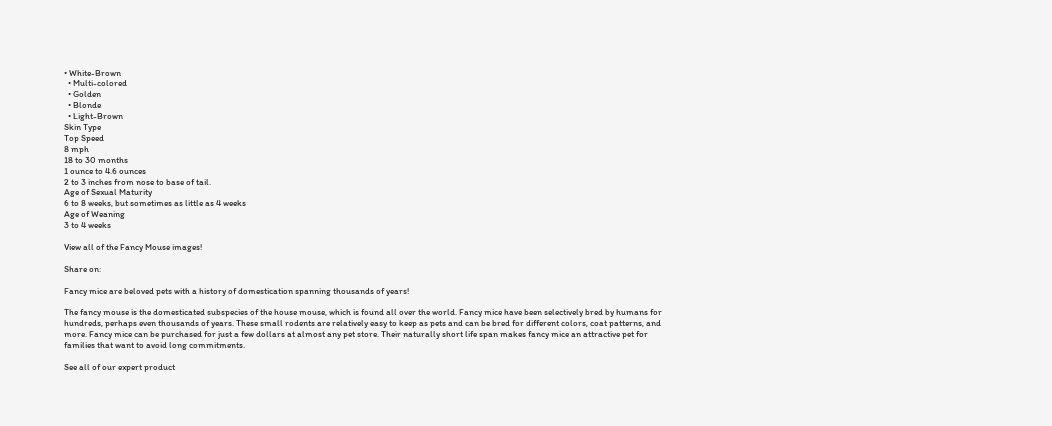• White-Brown
  • Multi-colored
  • Golden
  • Blonde
  • Light-Brown
Skin Type
Top Speed
8 mph
18 to 30 months
1 ounce to 4.6 ounces
2 to 3 inches from nose to base of tail.
Age of Sexual Maturity
6 to 8 weeks, but sometimes as little as 4 weeks
Age of Weaning
3 to 4 weeks

View all of the Fancy Mouse images!

Share on:

Fancy mice are beloved pets with a history of domestication spanning thousands of years!

The fancy mouse is the domesticated subspecies of the house mouse, which is found all over the world. Fancy mice have been selectively bred by humans for hundreds, perhaps even thousands of years. These small rodents are relatively easy to keep as pets and can be bred for different colors, coat patterns, and more. Fancy mice can be purchased for just a few dollars at almost any pet store. Their naturally short life span makes fancy mice an attractive pet for families that want to avoid long commitments.

See all of our expert product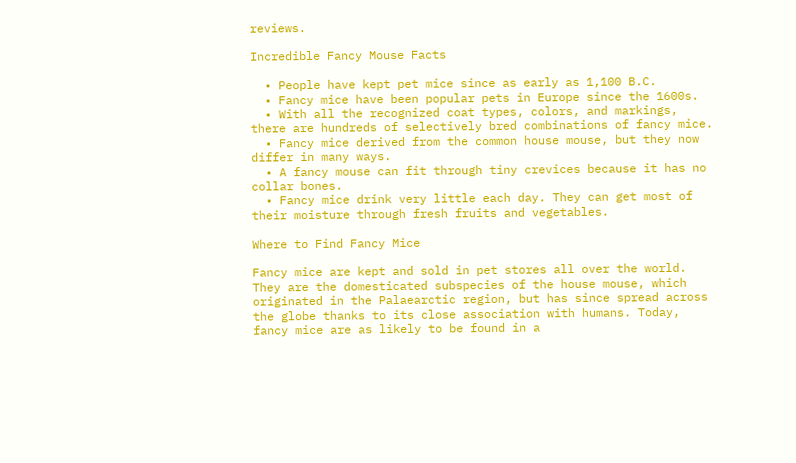reviews.

Incredible Fancy Mouse Facts

  • People have kept pet mice since as early as 1,100 B.C.
  • Fancy mice have been popular pets in Europe since the 1600s.
  • With all the recognized coat types, colors, and markings, there are hundreds of selectively bred combinations of fancy mice.
  • Fancy mice derived from the common house mouse, but they now differ in many ways.
  • A fancy mouse can fit through tiny crevices because it has no collar bones.
  • Fancy mice drink very little each day. They can get most of their moisture through fresh fruits and vegetables.

Where to Find Fancy Mice

Fancy mice are kept and sold in pet stores all over the world. They are the domesticated subspecies of the house mouse, which originated in the Palaearctic region, but has since spread across the globe thanks to its close association with humans. Today, fancy mice are as likely to be found in a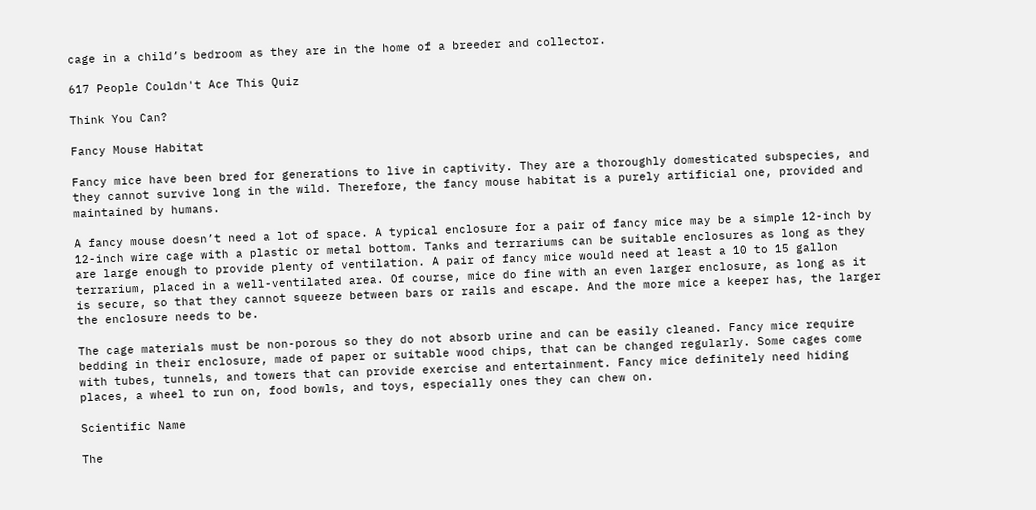cage in a child’s bedroom as they are in the home of a breeder and collector.

617 People Couldn't Ace This Quiz

Think You Can?

Fancy Mouse Habitat

Fancy mice have been bred for generations to live in captivity. They are a thoroughly domesticated subspecies, and they cannot survive long in the wild. Therefore, the fancy mouse habitat is a purely artificial one, provided and maintained by humans.

A fancy mouse doesn’t need a lot of space. A typical enclosure for a pair of fancy mice may be a simple 12-inch by 12-inch wire cage with a plastic or metal bottom. Tanks and terrariums can be suitable enclosures as long as they are large enough to provide plenty of ventilation. A pair of fancy mice would need at least a 10 to 15 gallon terrarium, placed in a well-ventilated area. Of course, mice do fine with an even larger enclosure, as long as it is secure, so that they cannot squeeze between bars or rails and escape. And the more mice a keeper has, the larger the enclosure needs to be.

The cage materials must be non-porous so they do not absorb urine and can be easily cleaned. Fancy mice require bedding in their enclosure, made of paper or suitable wood chips, that can be changed regularly. Some cages come with tubes, tunnels, and towers that can provide exercise and entertainment. Fancy mice definitely need hiding places, a wheel to run on, food bowls, and toys, especially ones they can chew on.

Scientific Name

The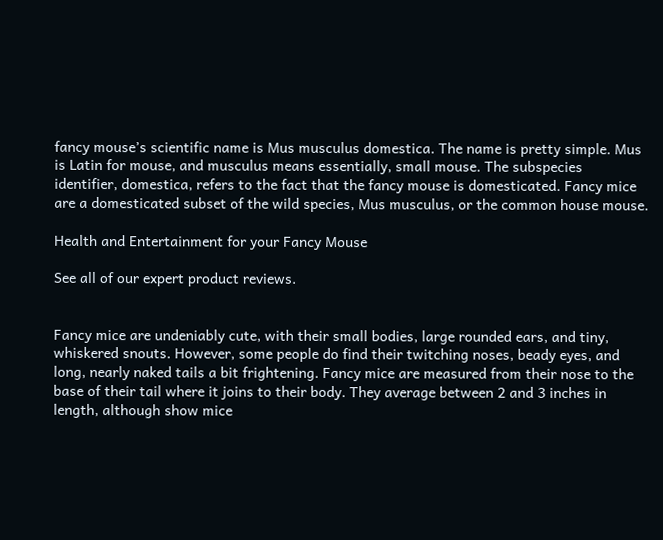fancy mouse’s scientific name is Mus musculus domestica. The name is pretty simple. Mus is Latin for mouse, and musculus means essentially, small mouse. The subspecies identifier, domestica, refers to the fact that the fancy mouse is domesticated. Fancy mice are a domesticated subset of the wild species, Mus musculus, or the common house mouse.

Health and Entertainment for your Fancy Mouse

See all of our expert product reviews.


Fancy mice are undeniably cute, with their small bodies, large rounded ears, and tiny, whiskered snouts. However, some people do find their twitching noses, beady eyes, and long, nearly naked tails a bit frightening. Fancy mice are measured from their nose to the base of their tail where it joins to their body. They average between 2 and 3 inches in length, although show mice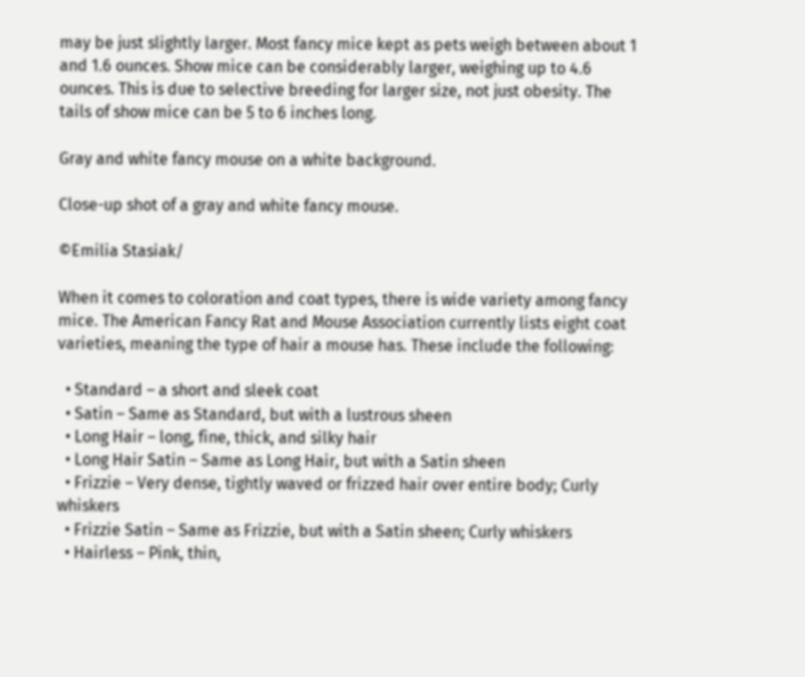may be just slightly larger. Most fancy mice kept as pets weigh between about 1 and 1.6 ounces. Show mice can be considerably larger, weighing up to 4.6 ounces. This is due to selective breeding for larger size, not just obesity. The tails of show mice can be 5 to 6 inches long.

Gray and white fancy mouse on a white background.

Close-up shot of a gray and white fancy mouse.

©Emilia Stasiak/

When it comes to coloration and coat types, there is wide variety among fancy mice. The American Fancy Rat and Mouse Association currently lists eight coat varieties, meaning the type of hair a mouse has. These include the following:

  • Standard – a short and sleek coat
  • Satin – Same as Standard, but with a lustrous sheen
  • Long Hair – long, fine, thick, and silky hair
  • Long Hair Satin – Same as Long Hair, but with a Satin sheen
  • Frizzie – Very dense, tightly waved or frizzed hair over entire body; Curly whiskers
  • Frizzie Satin – Same as Frizzie, but with a Satin sheen; Curly whiskers
  • Hairless – Pink, thin,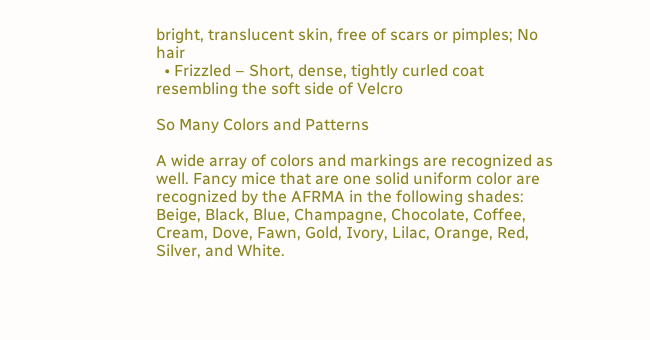bright, translucent skin, free of scars or pimples; No hair
  • Frizzled – Short, dense, tightly curled coat resembling the soft side of Velcro

So Many Colors and Patterns

A wide array of colors and markings are recognized as well. Fancy mice that are one solid uniform color are recognized by the AFRMA in the following shades: Beige, Black, Blue, Champagne, Chocolate, Coffee, Cream, Dove, Fawn, Gold, Ivory, Lilac, Orange, Red, Silver, and White.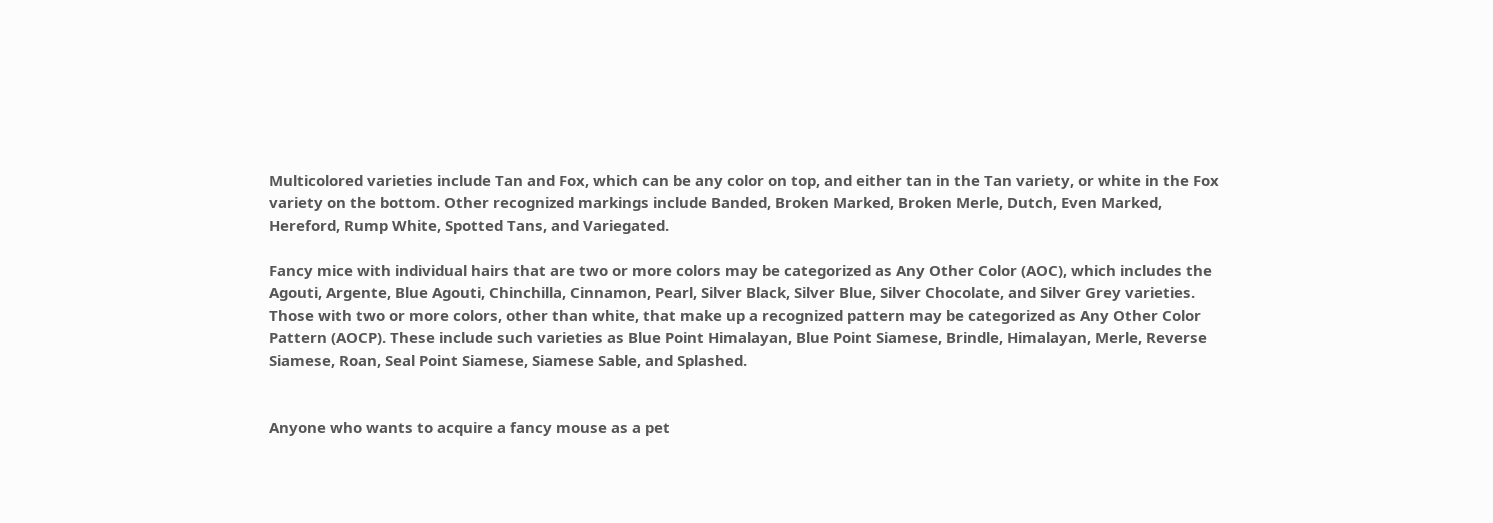Multicolored varieties include Tan and Fox, which can be any color on top, and either tan in the Tan variety, or white in the Fox variety on the bottom. Other recognized markings include Banded, Broken Marked, Broken Merle, Dutch, Even Marked, Hereford, Rump White, Spotted Tans, and Variegated.

Fancy mice with individual hairs that are two or more colors may be categorized as Any Other Color (AOC), which includes the Agouti, Argente, Blue Agouti, Chinchilla, Cinnamon, Pearl, Silver Black, Silver Blue, Silver Chocolate, and Silver Grey varieties. Those with two or more colors, other than white, that make up a recognized pattern may be categorized as Any Other Color Pattern (AOCP). These include such varieties as Blue Point Himalayan, Blue Point Siamese, Brindle, Himalayan, Merle, Reverse Siamese, Roan, Seal Point Siamese, Siamese Sable, and Splashed.


Anyone who wants to acquire a fancy mouse as a pet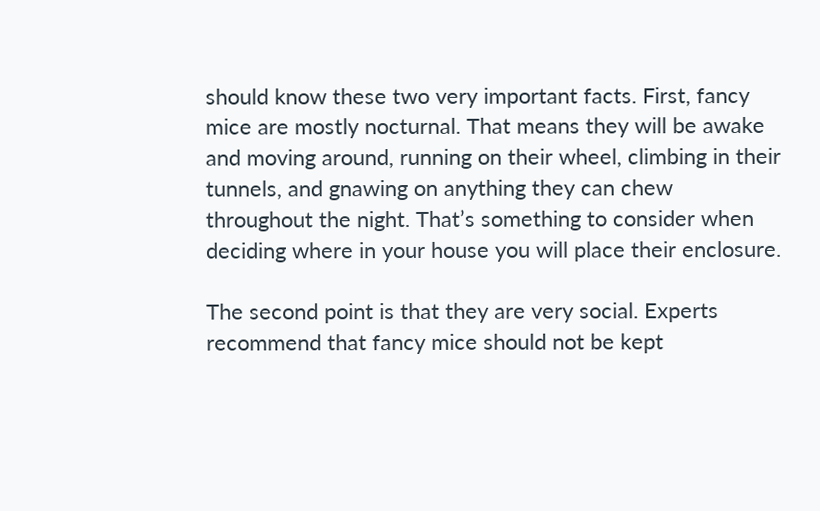should know these two very important facts. First, fancy mice are mostly nocturnal. That means they will be awake and moving around, running on their wheel, climbing in their tunnels, and gnawing on anything they can chew throughout the night. That’s something to consider when deciding where in your house you will place their enclosure.

The second point is that they are very social. Experts recommend that fancy mice should not be kept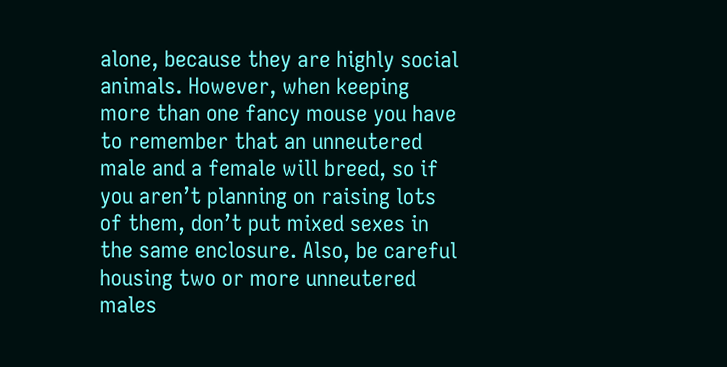alone, because they are highly social animals. However, when keeping more than one fancy mouse you have to remember that an unneutered male and a female will breed, so if you aren’t planning on raising lots of them, don’t put mixed sexes in the same enclosure. Also, be careful housing two or more unneutered males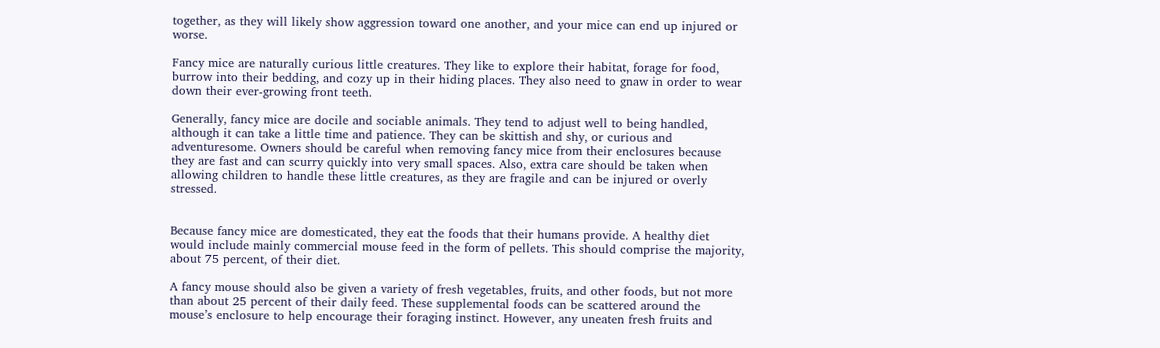together, as they will likely show aggression toward one another, and your mice can end up injured or worse.

Fancy mice are naturally curious little creatures. They like to explore their habitat, forage for food, burrow into their bedding, and cozy up in their hiding places. They also need to gnaw in order to wear down their ever-growing front teeth.

Generally, fancy mice are docile and sociable animals. They tend to adjust well to being handled, although it can take a little time and patience. They can be skittish and shy, or curious and adventuresome. Owners should be careful when removing fancy mice from their enclosures because they are fast and can scurry quickly into very small spaces. Also, extra care should be taken when allowing children to handle these little creatures, as they are fragile and can be injured or overly stressed.


Because fancy mice are domesticated, they eat the foods that their humans provide. A healthy diet would include mainly commercial mouse feed in the form of pellets. This should comprise the majority, about 75 percent, of their diet.

A fancy mouse should also be given a variety of fresh vegetables, fruits, and other foods, but not more than about 25 percent of their daily feed. These supplemental foods can be scattered around the mouse’s enclosure to help encourage their foraging instinct. However, any uneaten fresh fruits and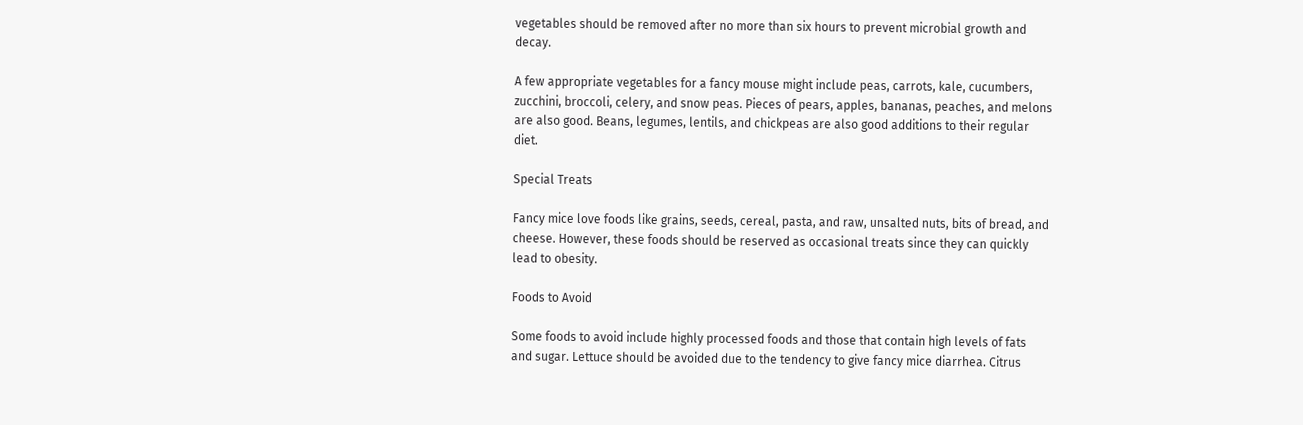vegetables should be removed after no more than six hours to prevent microbial growth and decay.

A few appropriate vegetables for a fancy mouse might include peas, carrots, kale, cucumbers, zucchini, broccoli, celery, and snow peas. Pieces of pears, apples, bananas, peaches, and melons are also good. Beans, legumes, lentils, and chickpeas are also good additions to their regular diet.

Special Treats

Fancy mice love foods like grains, seeds, cereal, pasta, and raw, unsalted nuts, bits of bread, and cheese. However, these foods should be reserved as occasional treats since they can quickly lead to obesity.

Foods to Avoid

Some foods to avoid include highly processed foods and those that contain high levels of fats and sugar. Lettuce should be avoided due to the tendency to give fancy mice diarrhea. Citrus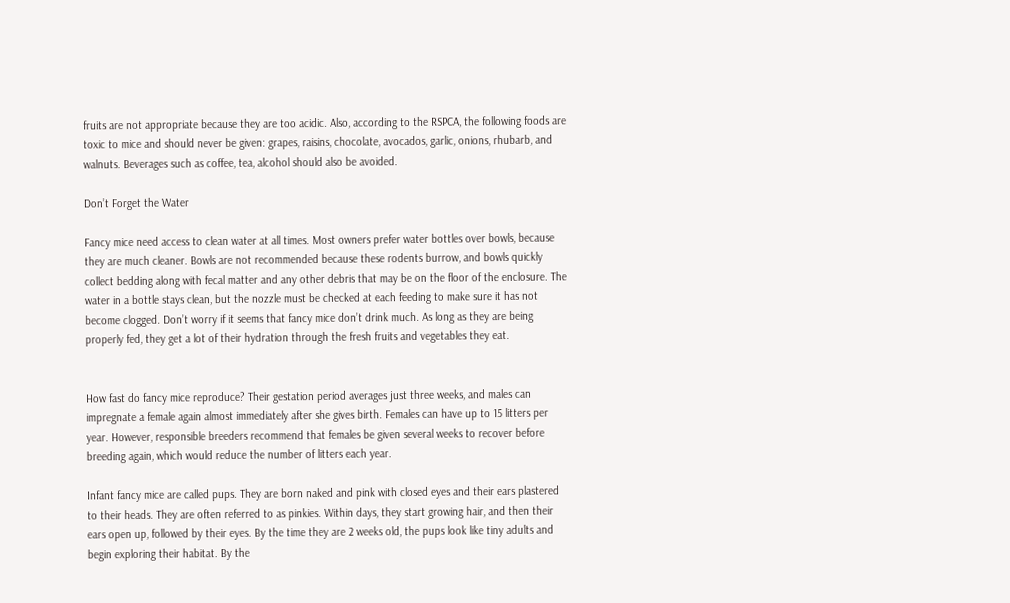fruits are not appropriate because they are too acidic. Also, according to the RSPCA, the following foods are toxic to mice and should never be given: grapes, raisins, chocolate, avocados, garlic, onions, rhubarb, and walnuts. Beverages such as coffee, tea, alcohol should also be avoided.

Don’t Forget the Water

Fancy mice need access to clean water at all times. Most owners prefer water bottles over bowls, because they are much cleaner. Bowls are not recommended because these rodents burrow, and bowls quickly collect bedding along with fecal matter and any other debris that may be on the floor of the enclosure. The water in a bottle stays clean, but the nozzle must be checked at each feeding to make sure it has not become clogged. Don’t worry if it seems that fancy mice don’t drink much. As long as they are being properly fed, they get a lot of their hydration through the fresh fruits and vegetables they eat.


How fast do fancy mice reproduce? Their gestation period averages just three weeks, and males can impregnate a female again almost immediately after she gives birth. Females can have up to 15 litters per year. However, responsible breeders recommend that females be given several weeks to recover before breeding again, which would reduce the number of litters each year.

Infant fancy mice are called pups. They are born naked and pink with closed eyes and their ears plastered to their heads. They are often referred to as pinkies. Within days, they start growing hair, and then their ears open up, followed by their eyes. By the time they are 2 weeks old, the pups look like tiny adults and begin exploring their habitat. By the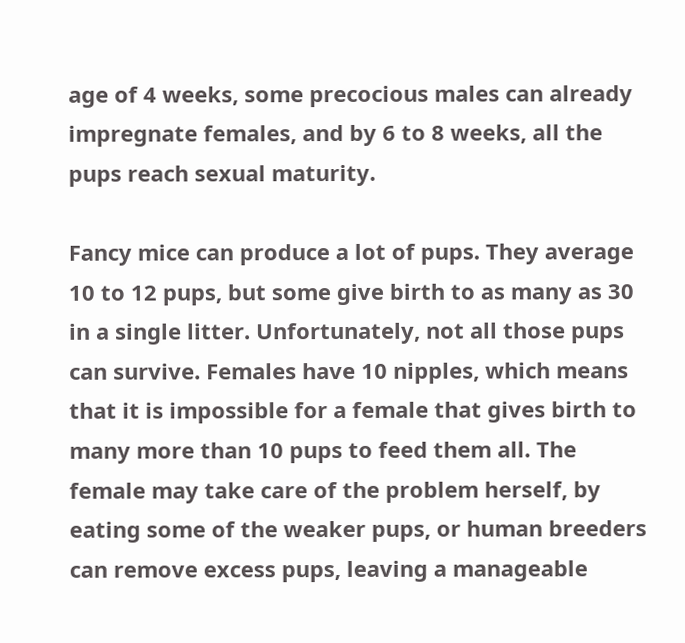age of 4 weeks, some precocious males can already impregnate females, and by 6 to 8 weeks, all the pups reach sexual maturity.

Fancy mice can produce a lot of pups. They average 10 to 12 pups, but some give birth to as many as 30 in a single litter. Unfortunately, not all those pups can survive. Females have 10 nipples, which means that it is impossible for a female that gives birth to many more than 10 pups to feed them all. The female may take care of the problem herself, by eating some of the weaker pups, or human breeders can remove excess pups, leaving a manageable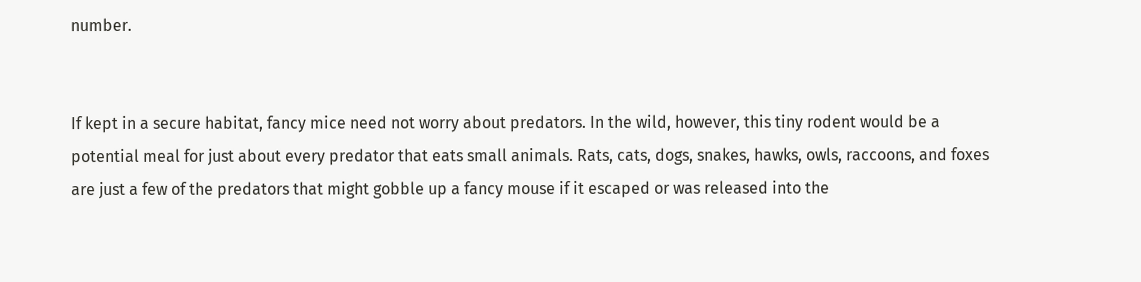number.


If kept in a secure habitat, fancy mice need not worry about predators. In the wild, however, this tiny rodent would be a potential meal for just about every predator that eats small animals. Rats, cats, dogs, snakes, hawks, owls, raccoons, and foxes are just a few of the predators that might gobble up a fancy mouse if it escaped or was released into the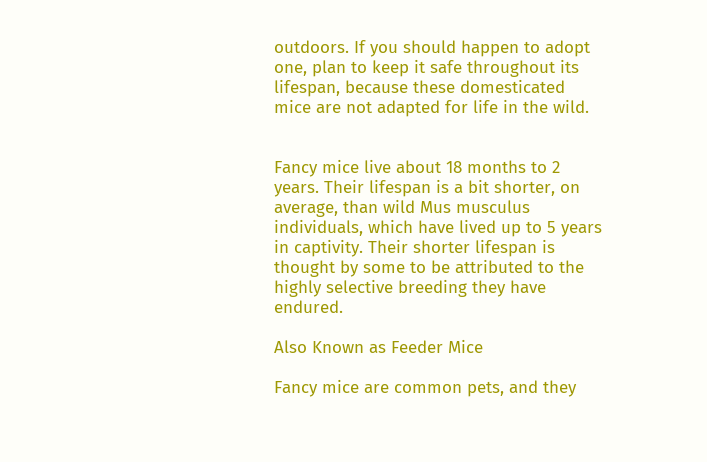outdoors. If you should happen to adopt one, plan to keep it safe throughout its lifespan, because these domesticated mice are not adapted for life in the wild.


Fancy mice live about 18 months to 2 years. Their lifespan is a bit shorter, on average, than wild Mus musculus individuals, which have lived up to 5 years in captivity. Their shorter lifespan is thought by some to be attributed to the highly selective breeding they have endured.

Also Known as Feeder Mice

Fancy mice are common pets, and they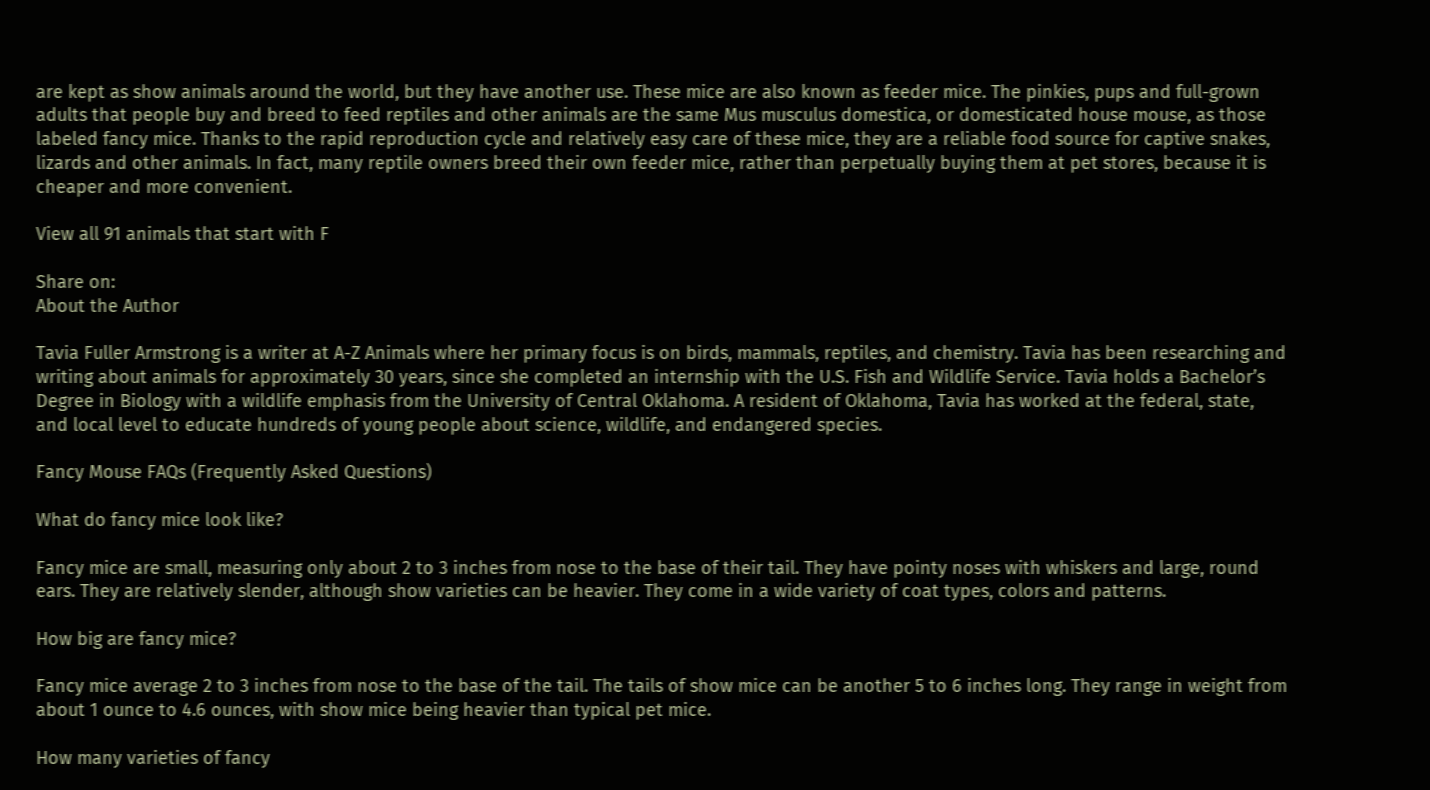are kept as show animals around the world, but they have another use. These mice are also known as feeder mice. The pinkies, pups and full-grown adults that people buy and breed to feed reptiles and other animals are the same Mus musculus domestica, or domesticated house mouse, as those labeled fancy mice. Thanks to the rapid reproduction cycle and relatively easy care of these mice, they are a reliable food source for captive snakes, lizards and other animals. In fact, many reptile owners breed their own feeder mice, rather than perpetually buying them at pet stores, because it is cheaper and more convenient.

View all 91 animals that start with F

Share on:
About the Author

Tavia Fuller Armstrong is a writer at A-Z Animals where her primary focus is on birds, mammals, reptiles, and chemistry. Tavia has been researching and writing about animals for approximately 30 years, since she completed an internship with the U.S. Fish and Wildlife Service. Tavia holds a Bachelor’s Degree in Biology with a wildlife emphasis from the University of Central Oklahoma. A resident of Oklahoma, Tavia has worked at the federal, state, and local level to educate hundreds of young people about science, wildlife, and endangered species.

Fancy Mouse FAQs (Frequently Asked Questions)

What do fancy mice look like?

Fancy mice are small, measuring only about 2 to 3 inches from nose to the base of their tail. They have pointy noses with whiskers and large, round ears. They are relatively slender, although show varieties can be heavier. They come in a wide variety of coat types, colors and patterns.

How big are fancy mice?

Fancy mice average 2 to 3 inches from nose to the base of the tail. The tails of show mice can be another 5 to 6 inches long. They range in weight from about 1 ounce to 4.6 ounces, with show mice being heavier than typical pet mice.

How many varieties of fancy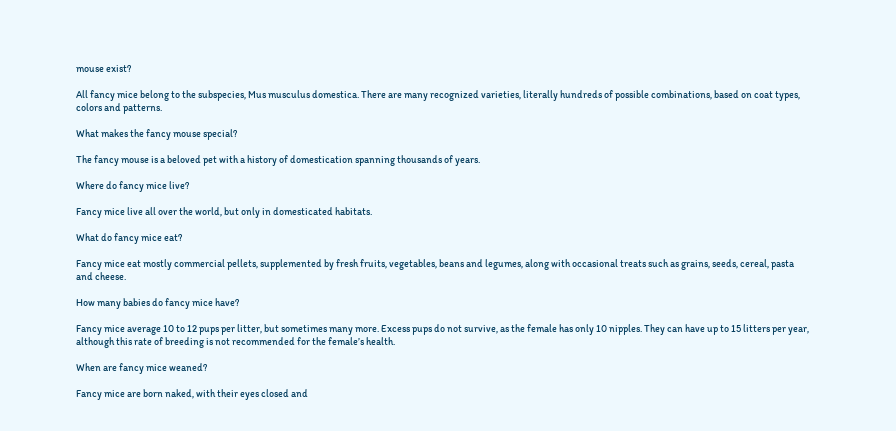mouse exist?

All fancy mice belong to the subspecies, Mus musculus domestica. There are many recognized varieties, literally hundreds of possible combinations, based on coat types, colors and patterns.

What makes the fancy mouse special?

The fancy mouse is a beloved pet with a history of domestication spanning thousands of years.

Where do fancy mice live?

Fancy mice live all over the world, but only in domesticated habitats.

What do fancy mice eat?

Fancy mice eat mostly commercial pellets, supplemented by fresh fruits, vegetables, beans and legumes, along with occasional treats such as grains, seeds, cereal, pasta and cheese.

How many babies do fancy mice have?

Fancy mice average 10 to 12 pups per litter, but sometimes many more. Excess pups do not survive, as the female has only 10 nipples. They can have up to 15 litters per year, although this rate of breeding is not recommended for the female’s health.

When are fancy mice weaned?

Fancy mice are born naked, with their eyes closed and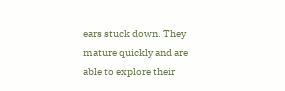ears stuck down. They mature quickly and are able to explore their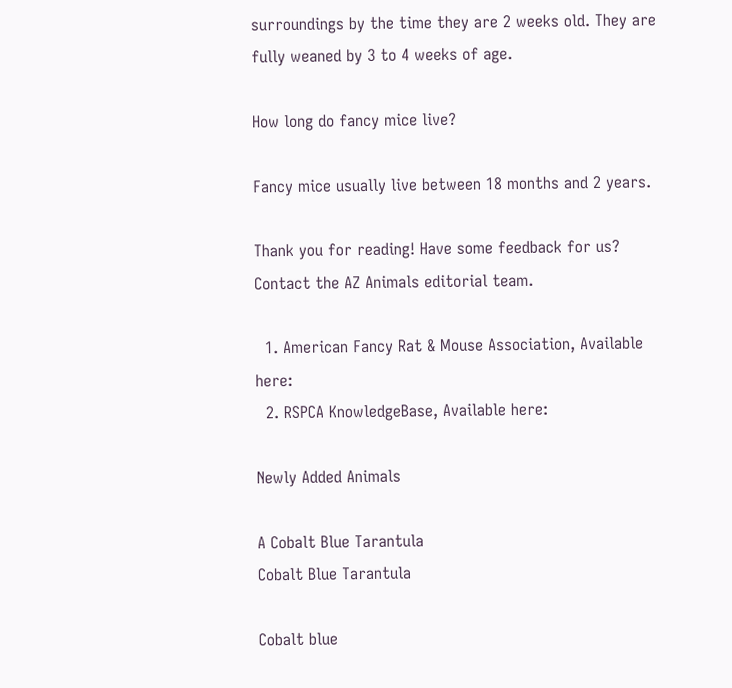surroundings by the time they are 2 weeks old. They are fully weaned by 3 to 4 weeks of age.

How long do fancy mice live?

Fancy mice usually live between 18 months and 2 years.

Thank you for reading! Have some feedback for us? Contact the AZ Animals editorial team.

  1. American Fancy Rat & Mouse Association, Available here:
  2. RSPCA KnowledgeBase, Available here:

Newly Added Animals

A Cobalt Blue Tarantula
Cobalt Blue Tarantula

Cobalt blue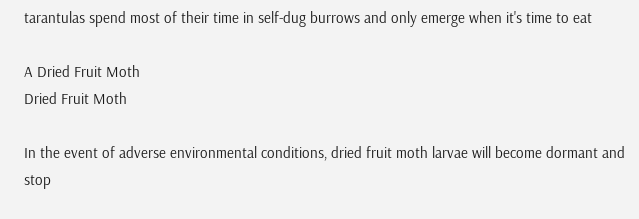tarantulas spend most of their time in self-dug burrows and only emerge when it's time to eat

A Dried Fruit Moth
Dried Fruit Moth

In the event of adverse environmental conditions, dried fruit moth larvae will become dormant and stop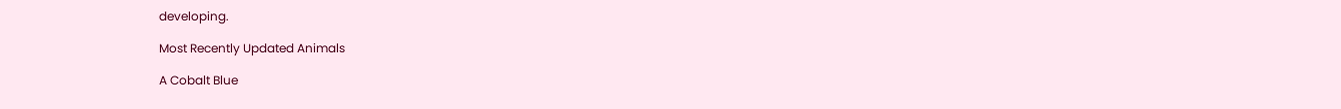developing.

Most Recently Updated Animals

A Cobalt Blue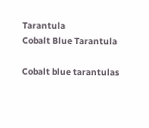Tarantula
Cobalt Blue Tarantula

Cobalt blue tarantulas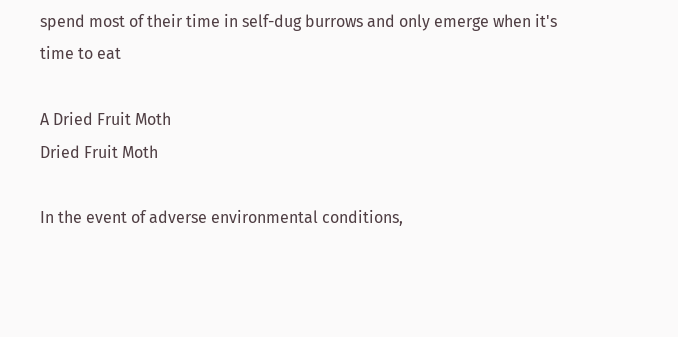spend most of their time in self-dug burrows and only emerge when it's time to eat

A Dried Fruit Moth
Dried Fruit Moth

In the event of adverse environmental conditions,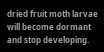dried fruit moth larvae will become dormant and stop developing.